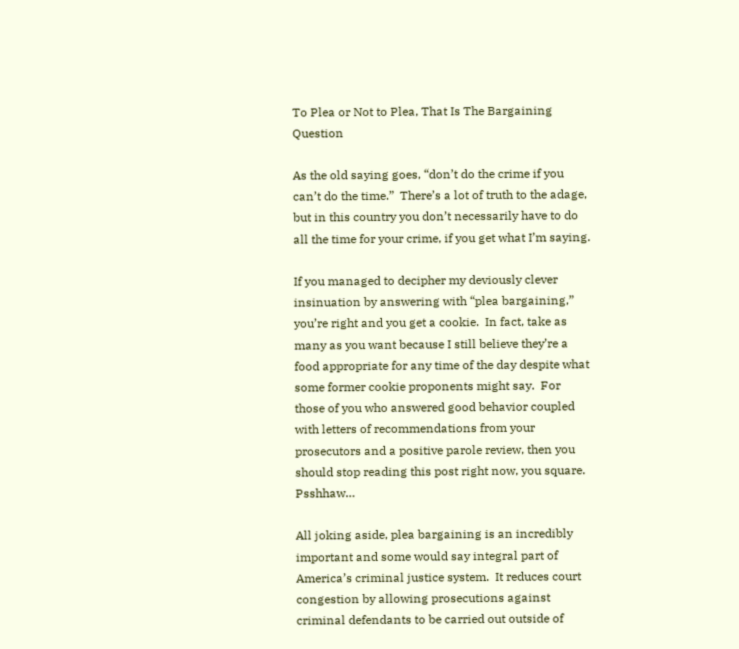To Plea or Not to Plea, That Is The Bargaining Question

As the old saying goes, “don’t do the crime if you can’t do the time.”  There’s a lot of truth to the adage, but in this country you don’t necessarily have to do all the time for your crime, if you get what I’m saying.

If you managed to decipher my deviously clever insinuation by answering with “plea bargaining,” you’re right and you get a cookie.  In fact, take as many as you want because I still believe they’re a food appropriate for any time of the day despite what some former cookie proponents might say.  For those of you who answered good behavior coupled with letters of recommendations from your prosecutors and a positive parole review, then you should stop reading this post right now, you square.  Psshhaw…

All joking aside, plea bargaining is an incredibly important and some would say integral part of America’s criminal justice system.  It reduces court congestion by allowing prosecutions against criminal defendants to be carried out outside of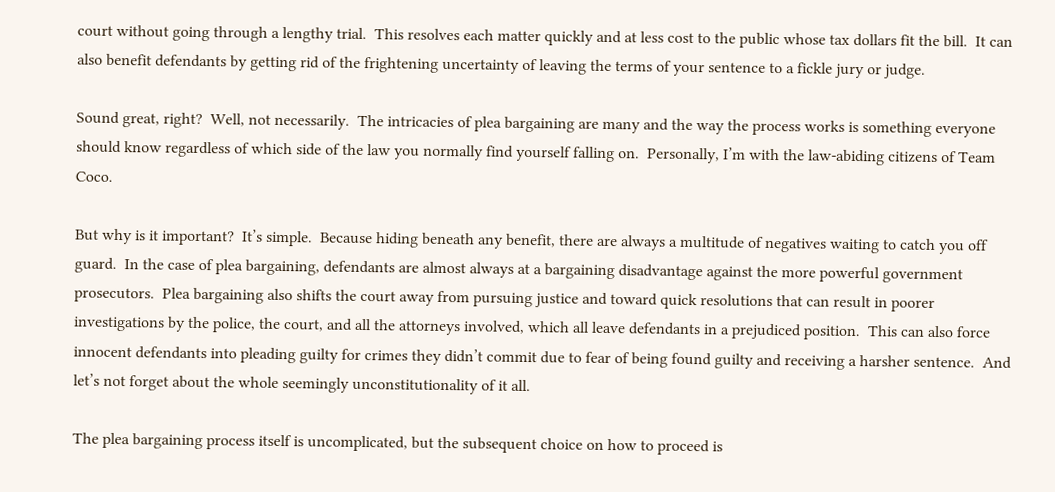court without going through a lengthy trial.  This resolves each matter quickly and at less cost to the public whose tax dollars fit the bill.  It can also benefit defendants by getting rid of the frightening uncertainty of leaving the terms of your sentence to a fickle jury or judge.

Sound great, right?  Well, not necessarily.  The intricacies of plea bargaining are many and the way the process works is something everyone should know regardless of which side of the law you normally find yourself falling on.  Personally, I’m with the law-abiding citizens of Team Coco.

But why is it important?  It’s simple.  Because hiding beneath any benefit, there are always a multitude of negatives waiting to catch you off guard.  In the case of plea bargaining, defendants are almost always at a bargaining disadvantage against the more powerful government prosecutors.  Plea bargaining also shifts the court away from pursuing justice and toward quick resolutions that can result in poorer investigations by the police, the court, and all the attorneys involved, which all leave defendants in a prejudiced position.  This can also force innocent defendants into pleading guilty for crimes they didn’t commit due to fear of being found guilty and receiving a harsher sentence.  And let’s not forget about the whole seemingly unconstitutionality of it all.

The plea bargaining process itself is uncomplicated, but the subsequent choice on how to proceed is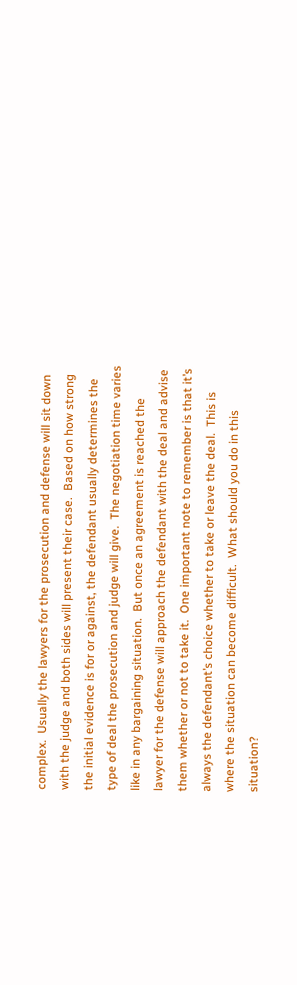complex.  Usually the lawyers for the prosecution and defense will sit down with the judge and both sides will present their case.  Based on how strong the initial evidence is for or against, the defendant usually determines the type of deal the prosecution and judge will give.  The negotiation time varies like in any bargaining situation.  But once an agreement is reached the lawyer for the defense will approach the defendant with the deal and advise them whether or not to take it.  One important note to remember is that it’s always the defendant’s choice whether to take or leave the deal.  This is where the situation can become difficult.  What should you do in this situation?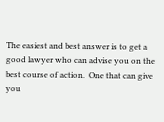The easiest and best answer is to get a good lawyer who can advise you on the best course of action.  One that can give you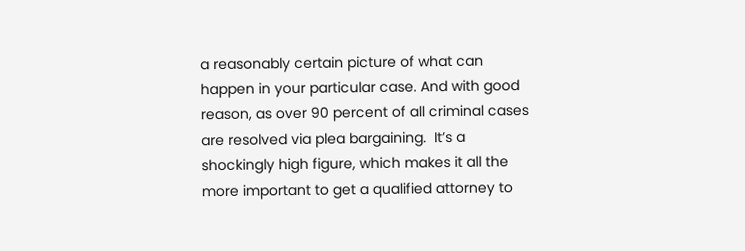a reasonably certain picture of what can happen in your particular case. And with good reason, as over 90 percent of all criminal cases are resolved via plea bargaining.  It’s a shockingly high figure, which makes it all the more important to get a qualified attorney to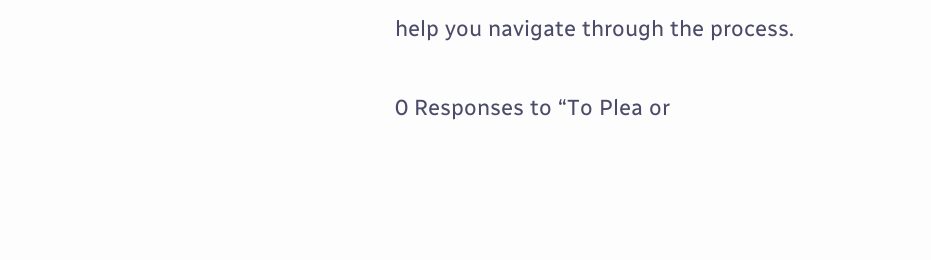help you navigate through the process.

0 Responses to “To Plea or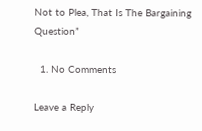Not to Plea, That Is The Bargaining Question”

  1. No Comments

Leave a Reply